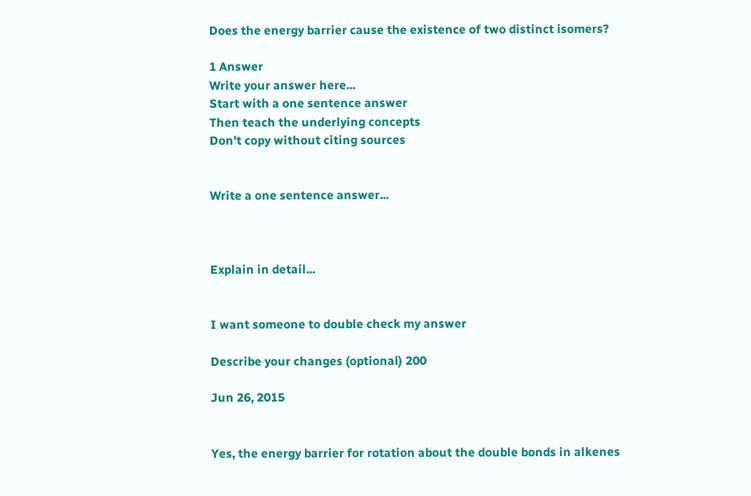Does the energy barrier cause the existence of two distinct isomers?

1 Answer
Write your answer here...
Start with a one sentence answer
Then teach the underlying concepts
Don't copy without citing sources


Write a one sentence answer...



Explain in detail...


I want someone to double check my answer

Describe your changes (optional) 200

Jun 26, 2015


Yes, the energy barrier for rotation about the double bonds in alkenes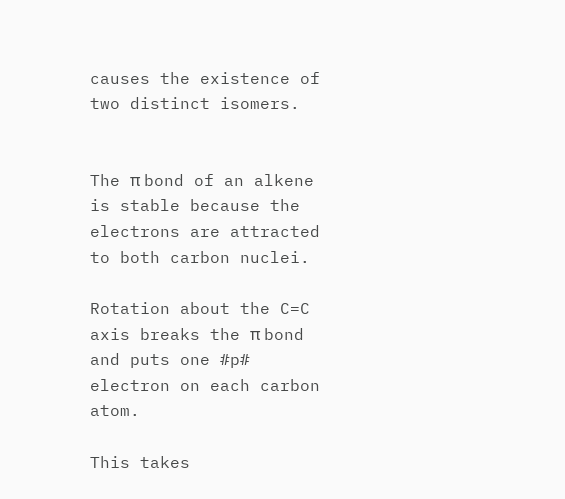causes the existence of two distinct isomers.


The π bond of an alkene is stable because the electrons are attracted to both carbon nuclei.

Rotation about the C=C axis breaks the π bond and puts one #p# electron on each carbon atom.

This takes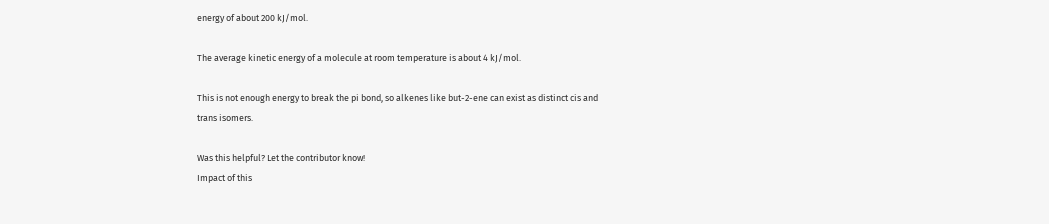energy of about 200 kJ/mol.

The average kinetic energy of a molecule at room temperature is about 4 kJ/mol.

This is not enough energy to break the pi bond, so alkenes like but-2-ene can exist as distinct cis and trans isomers.

Was this helpful? Let the contributor know!
Impact of this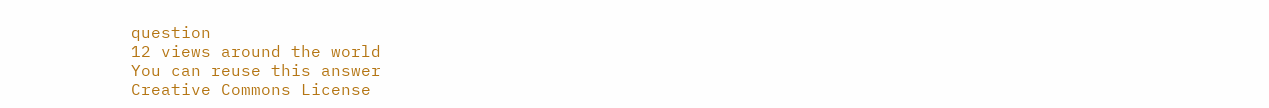question
12 views around the world
You can reuse this answer
Creative Commons License